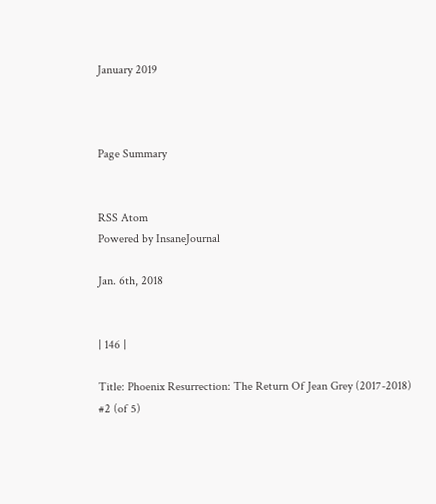January 2019



Page Summary


RSS Atom
Powered by InsaneJournal

Jan. 6th, 2018


| 146 |

Title: Phoenix Resurrection: The Return Of Jean Grey (2017-2018) #2 (of 5)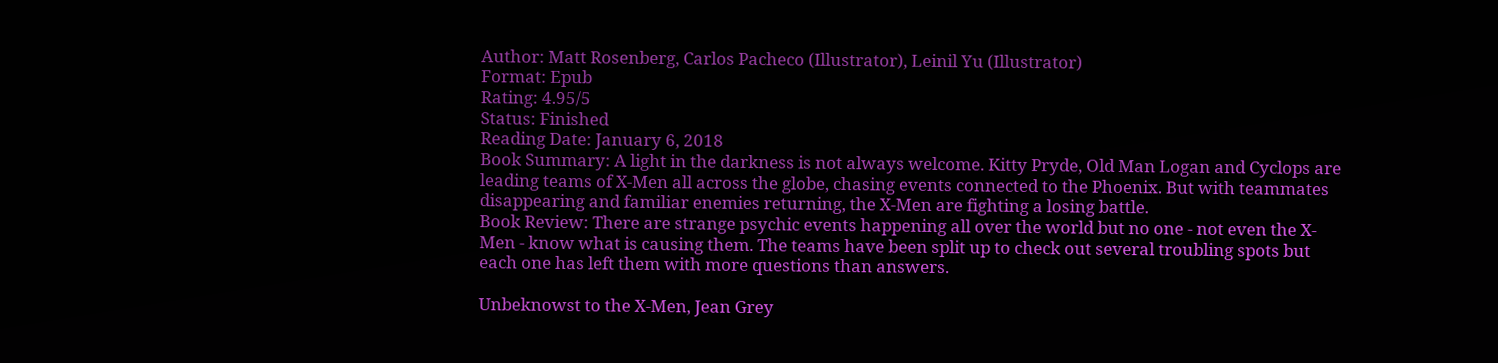Author: Matt Rosenberg, Carlos Pacheco (Illustrator), Leinil Yu (Illustrator)
Format: Epub
Rating: 4.95/5
Status: Finished
Reading Date: January 6, 2018
Book Summary: A light in the darkness is not always welcome. Kitty Pryde, Old Man Logan and Cyclops are leading teams of X-Men all across the globe, chasing events connected to the Phoenix. But with teammates disappearing and familiar enemies returning, the X-Men are fighting a losing battle.
Book Review: There are strange psychic events happening all over the world but no one - not even the X-Men - know what is causing them. The teams have been split up to check out several troubling spots but each one has left them with more questions than answers.

Unbeknowst to the X-Men, Jean Grey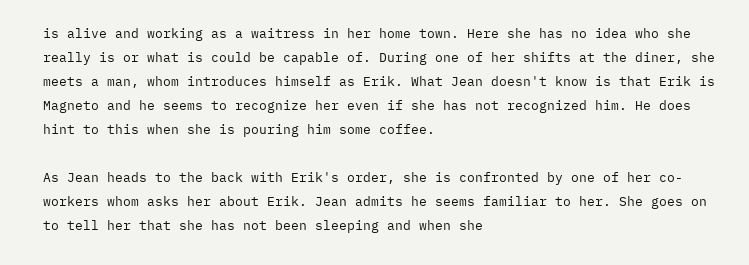is alive and working as a waitress in her home town. Here she has no idea who she really is or what is could be capable of. During one of her shifts at the diner, she meets a man, whom introduces himself as Erik. What Jean doesn't know is that Erik is Magneto and he seems to recognize her even if she has not recognized him. He does hint to this when she is pouring him some coffee.

As Jean heads to the back with Erik's order, she is confronted by one of her co-workers whom asks her about Erik. Jean admits he seems familiar to her. She goes on to tell her that she has not been sleeping and when she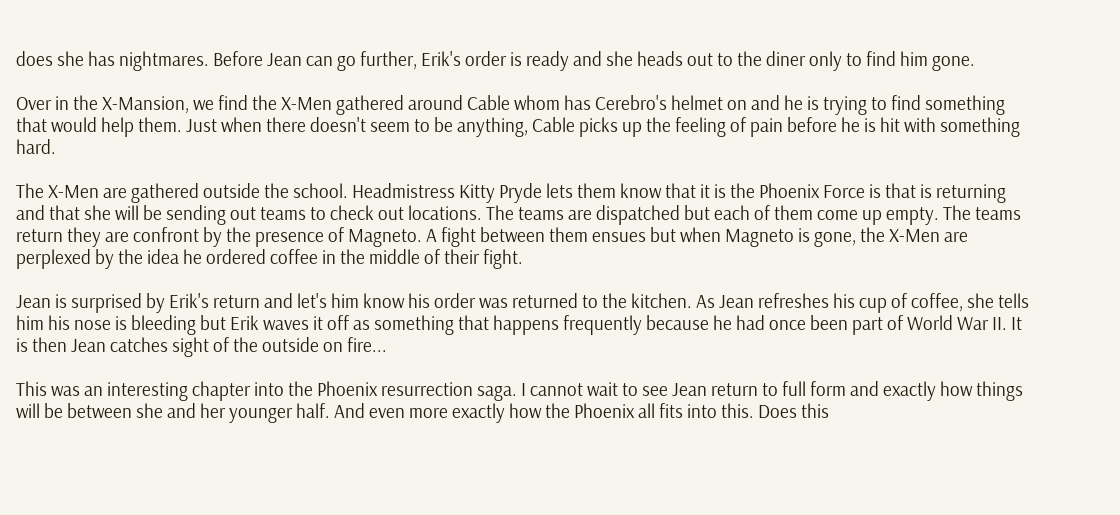does she has nightmares. Before Jean can go further, Erik's order is ready and she heads out to the diner only to find him gone.

Over in the X-Mansion, we find the X-Men gathered around Cable whom has Cerebro's helmet on and he is trying to find something that would help them. Just when there doesn't seem to be anything, Cable picks up the feeling of pain before he is hit with something hard.

The X-Men are gathered outside the school. Headmistress Kitty Pryde lets them know that it is the Phoenix Force is that is returning and that she will be sending out teams to check out locations. The teams are dispatched but each of them come up empty. The teams return they are confront by the presence of Magneto. A fight between them ensues but when Magneto is gone, the X-Men are perplexed by the idea he ordered coffee in the middle of their fight.

Jean is surprised by Erik's return and let's him know his order was returned to the kitchen. As Jean refreshes his cup of coffee, she tells him his nose is bleeding but Erik waves it off as something that happens frequently because he had once been part of World War II. It is then Jean catches sight of the outside on fire...

This was an interesting chapter into the Phoenix resurrection saga. I cannot wait to see Jean return to full form and exactly how things will be between she and her younger half. And even more exactly how the Phoenix all fits into this. Does this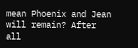mean Phoenix and Jean will remain? After all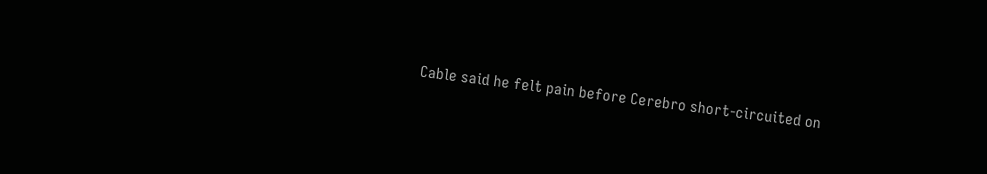Cable said he felt pain before Cerebro short-circuited on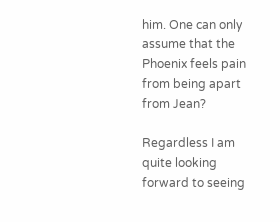him. One can only assume that the Phoenix feels pain from being apart from Jean?

Regardless I am quite looking forward to seeing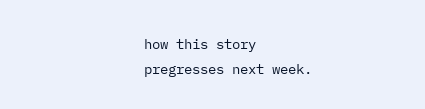how this story pregresses next week.